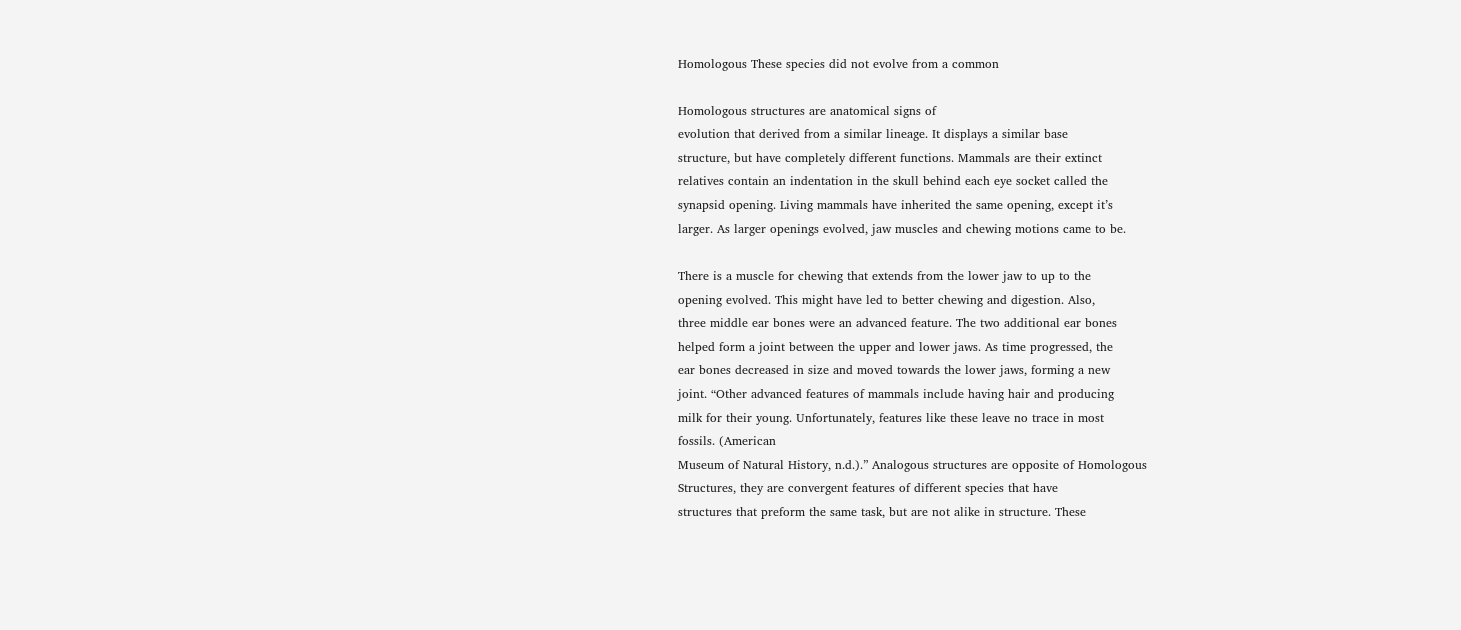Homologous These species did not evolve from a common

Homologous structures are anatomical signs of
evolution that derived from a similar lineage. It displays a similar base
structure, but have completely different functions. Mammals are their extinct
relatives contain an indentation in the skull behind each eye socket called the
synapsid opening. Living mammals have inherited the same opening, except it’s
larger. As larger openings evolved, jaw muscles and chewing motions came to be.

There is a muscle for chewing that extends from the lower jaw to up to the
opening evolved. This might have led to better chewing and digestion. Also,
three middle ear bones were an advanced feature. The two additional ear bones
helped form a joint between the upper and lower jaws. As time progressed, the
ear bones decreased in size and moved towards the lower jaws, forming a new
joint. “Other advanced features of mammals include having hair and producing
milk for their young. Unfortunately, features like these leave no trace in most
fossils. (American
Museum of Natural History, n.d.).” Analogous structures are opposite of Homologous
Structures, they are convergent features of different species that have
structures that preform the same task, but are not alike in structure. These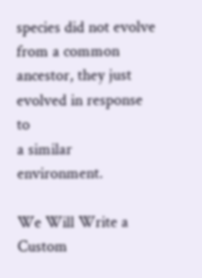species did not evolve from a common ancestor, they just evolved in response to
a similar environment.

We Will Write a Custom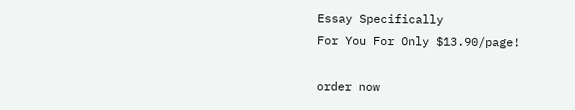Essay Specifically
For You For Only $13.90/page!

order now